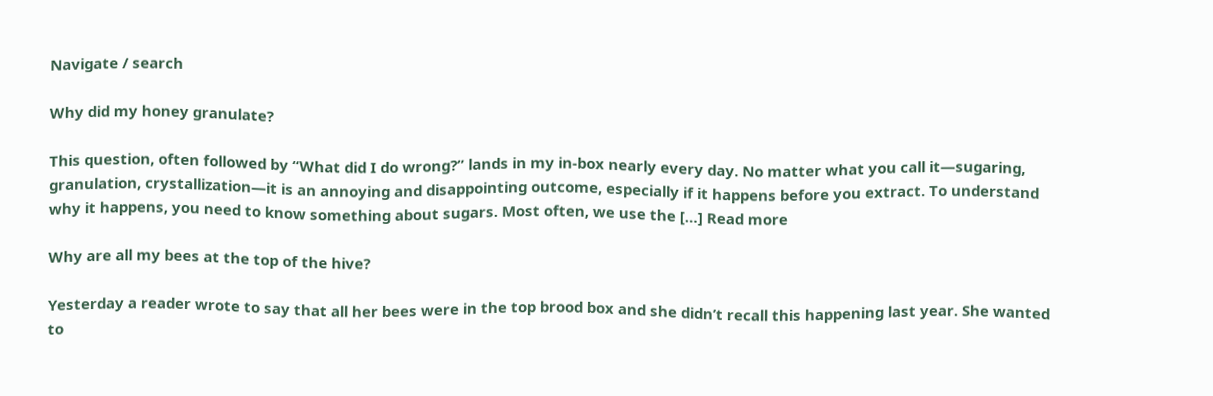Navigate / search

Why did my honey granulate?

This question, often followed by “What did I do wrong?” lands in my in-box nearly every day. No matter what you call it—sugaring, granulation, crystallization—it is an annoying and disappointing outcome, especially if it happens before you extract. To understand why it happens, you need to know something about sugars. Most often, we use the […] Read more

Why are all my bees at the top of the hive?

Yesterday a reader wrote to say that all her bees were in the top brood box and she didn’t recall this happening last year. She wanted to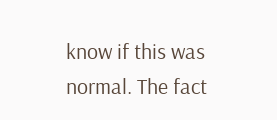know if this was normal. The fact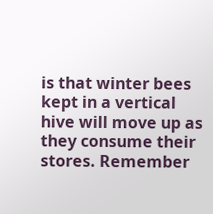is that winter bees kept in a vertical hive will move up as they consume their stores. Remember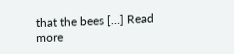that the bees […] Read more